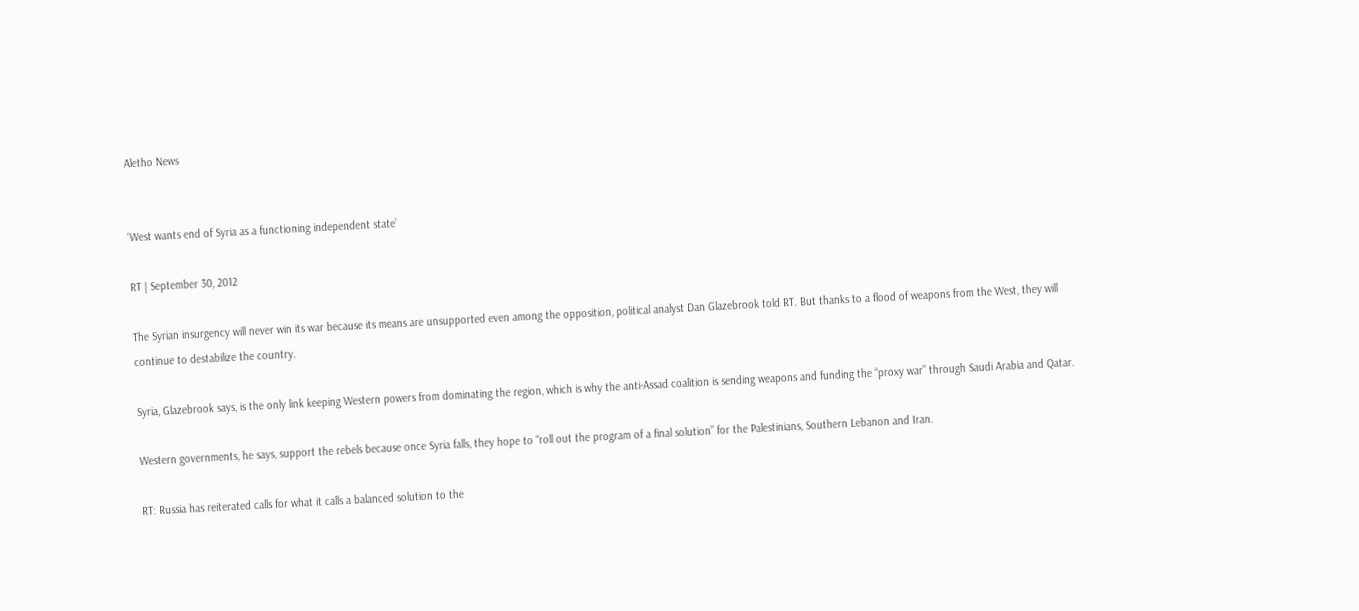Aletho News


‘West wants end of Syria as a functioning independent state’

RT | September 30, 2012

The Syrian insurgency will never win its war because its means are unsupported even among the opposition, political analyst Dan Glazebrook told RT. But thanks to a flood of weapons from the West, they will continue to destabilize the country.

Syria, Glazebrook says, is the only link keeping Western powers from dominating the region, which is why the anti-Assad coalition is sending weapons and funding the “proxy war” through Saudi Arabia and Qatar.

Western governments, he says, support the rebels because once Syria falls, they hope to “roll out the program of a final solution” for the Palestinians, Southern Lebanon and Iran.

RT: Russia has reiterated calls for what it calls a balanced solution to the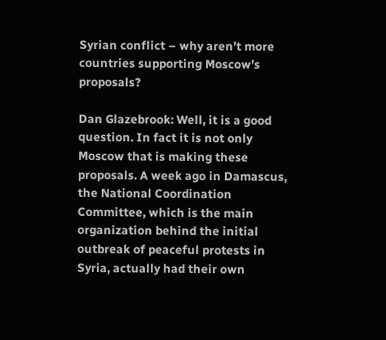Syrian conflict – why aren’t more countries supporting Moscow’s proposals?

Dan Glazebrook: Well, it is a good question. In fact it is not only Moscow that is making these proposals. A week ago in Damascus, the National Coordination Committee, which is the main organization behind the initial outbreak of peaceful protests in Syria, actually had their own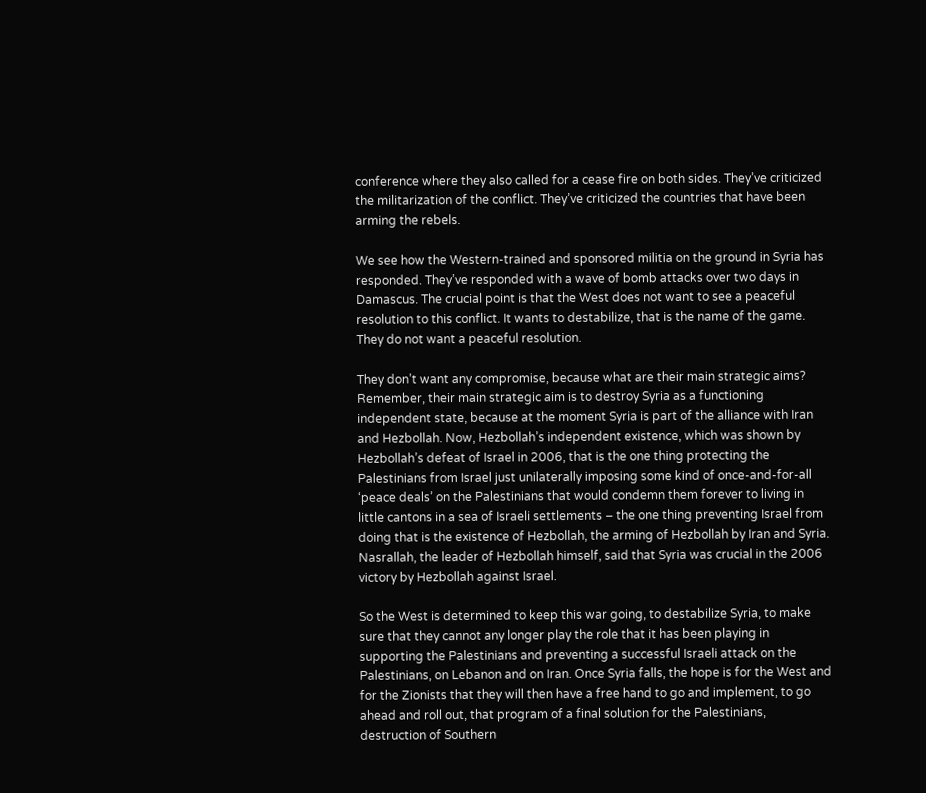conference where they also called for a cease fire on both sides. They’ve criticized the militarization of the conflict. They’ve criticized the countries that have been arming the rebels.

We see how the Western-trained and sponsored militia on the ground in Syria has responded. They’ve responded with a wave of bomb attacks over two days in Damascus. The crucial point is that the West does not want to see a peaceful resolution to this conflict. It wants to destabilize, that is the name of the game. They do not want a peaceful resolution.

They don’t want any compromise, because what are their main strategic aims? Remember, their main strategic aim is to destroy Syria as a functioning independent state, because at the moment Syria is part of the alliance with Iran and Hezbollah. Now, Hezbollah’s independent existence, which was shown by Hezbollah’s defeat of Israel in 2006, that is the one thing protecting the Palestinians from Israel just unilaterally imposing some kind of once-and-for-all ‘peace deals’ on the Palestinians that would condemn them forever to living in little cantons in a sea of Israeli settlements – the one thing preventing Israel from doing that is the existence of Hezbollah, the arming of Hezbollah by Iran and Syria. Nasrallah, the leader of Hezbollah himself, said that Syria was crucial in the 2006 victory by Hezbollah against Israel.

So the West is determined to keep this war going, to destabilize Syria, to make sure that they cannot any longer play the role that it has been playing in supporting the Palestinians and preventing a successful Israeli attack on the Palestinians, on Lebanon and on Iran. Once Syria falls, the hope is for the West and for the Zionists that they will then have a free hand to go and implement, to go ahead and roll out, that program of a final solution for the Palestinians, destruction of Southern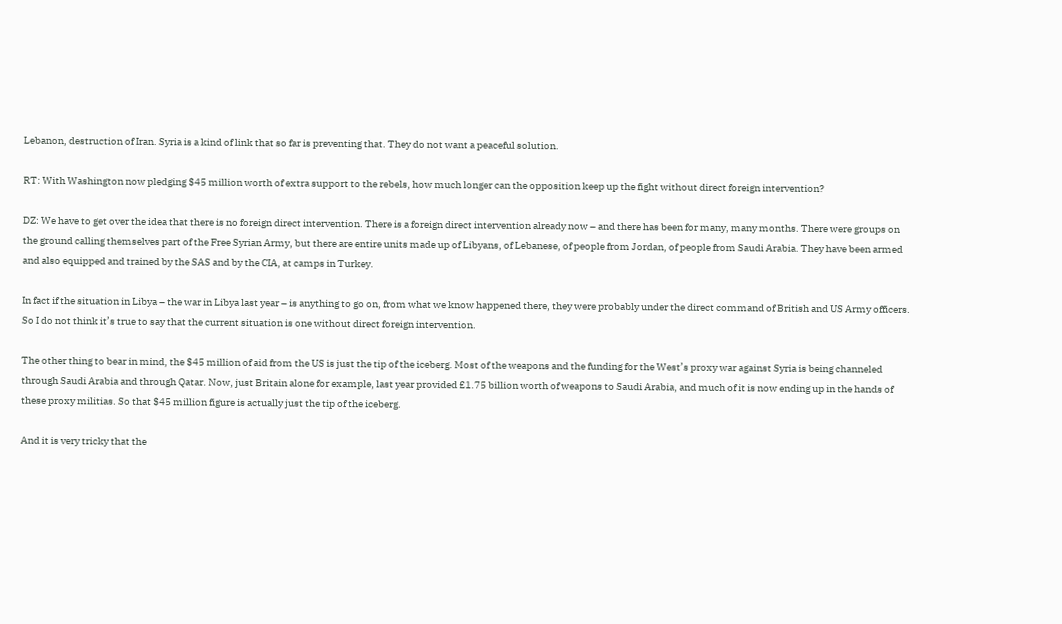Lebanon, destruction of Iran. Syria is a kind of link that so far is preventing that. They do not want a peaceful solution.

RT: With Washington now pledging $45 million worth of extra support to the rebels, how much longer can the opposition keep up the fight without direct foreign intervention?

DZ: We have to get over the idea that there is no foreign direct intervention. There is a foreign direct intervention already now – and there has been for many, many months. There were groups on the ground calling themselves part of the Free Syrian Army, but there are entire units made up of Libyans, of Lebanese, of people from Jordan, of people from Saudi Arabia. They have been armed and also equipped and trained by the SAS and by the CIA, at camps in Turkey.

In fact if the situation in Libya – the war in Libya last year – is anything to go on, from what we know happened there, they were probably under the direct command of British and US Army officers. So I do not think it’s true to say that the current situation is one without direct foreign intervention.

The other thing to bear in mind, the $45 million of aid from the US is just the tip of the iceberg. Most of the weapons and the funding for the West’s proxy war against Syria is being channeled through Saudi Arabia and through Qatar. Now, just Britain alone for example, last year provided £1.75 billion worth of weapons to Saudi Arabia, and much of it is now ending up in the hands of these proxy militias. So that $45 million figure is actually just the tip of the iceberg.

And it is very tricky that the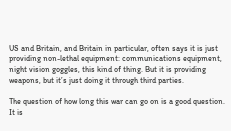US and Britain, and Britain in particular, often says it is just providing non-lethal equipment: communications equipment, night vision goggles, this kind of thing. But it is providing weapons, but it’s just doing it through third parties.

The question of how long this war can go on is a good question. It is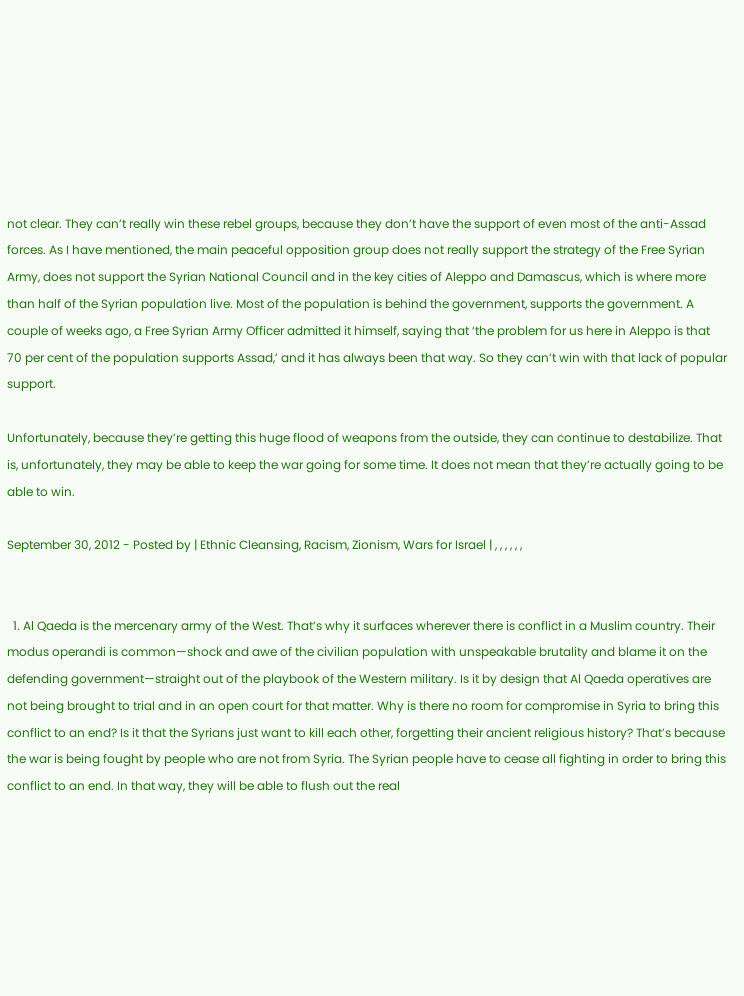not clear. They can’t really win these rebel groups, because they don’t have the support of even most of the anti-Assad forces. As I have mentioned, the main peaceful opposition group does not really support the strategy of the Free Syrian Army, does not support the Syrian National Council and in the key cities of Aleppo and Damascus, which is where more than half of the Syrian population live. Most of the population is behind the government, supports the government. A couple of weeks ago, a Free Syrian Army Officer admitted it himself, saying that ‘the problem for us here in Aleppo is that 70 per cent of the population supports Assad,’ and it has always been that way. So they can’t win with that lack of popular support.

Unfortunately, because they’re getting this huge flood of weapons from the outside, they can continue to destabilize. That is, unfortunately, they may be able to keep the war going for some time. It does not mean that they’re actually going to be able to win.

September 30, 2012 - Posted by | Ethnic Cleansing, Racism, Zionism, Wars for Israel | , , , , , ,


  1. Al Qaeda is the mercenary army of the West. That’s why it surfaces wherever there is conflict in a Muslim country. Their modus operandi is common—shock and awe of the civilian population with unspeakable brutality and blame it on the defending government—straight out of the playbook of the Western military. Is it by design that Al Qaeda operatives are not being brought to trial and in an open court for that matter. Why is there no room for compromise in Syria to bring this conflict to an end? Is it that the Syrians just want to kill each other, forgetting their ancient religious history? That’s because the war is being fought by people who are not from Syria. The Syrian people have to cease all fighting in order to bring this conflict to an end. In that way, they will be able to flush out the real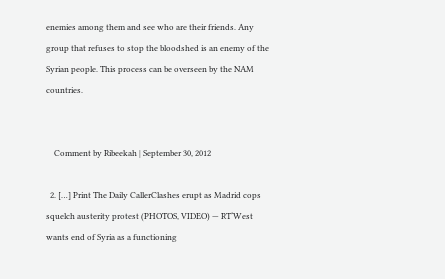enemies among them and see who are their friends. Any group that refuses to stop the bloodshed is an enemy of the Syrian people. This process can be overseen by the NAM countries.


    Comment by Ribeekah | September 30, 2012

  2. […] Print The Daily CallerClashes erupt as Madrid cops squelch austerity protest (PHOTOS, VIDEO) — RT‘West wants end of Syria as a functioning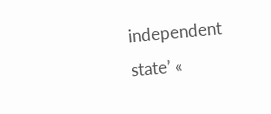independent state’ «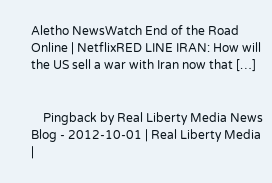Aletho NewsWatch End of the Road Online | NetflixRED LINE IRAN: How will the US sell a war with Iran now that […]


    Pingback by Real Liberty Media News Blog - 2012-10-01 | Real Liberty Media |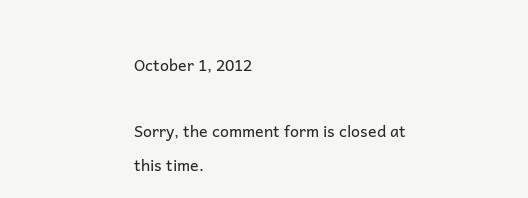October 1, 2012

Sorry, the comment form is closed at this time.